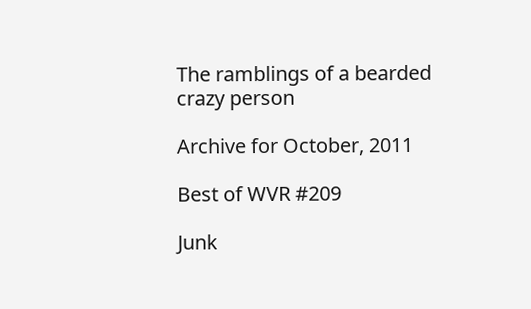The ramblings of a bearded crazy person

Archive for October, 2011

Best of WVR #209

Junk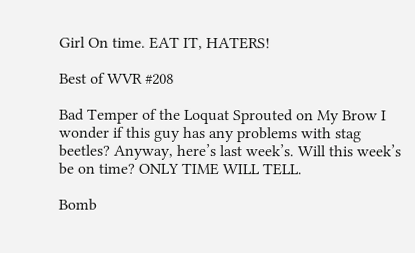Girl On time. EAT IT, HATERS!

Best of WVR #208

Bad Temper of the Loquat Sprouted on My Brow I wonder if this guy has any problems with stag beetles? Anyway, here’s last week’s. Will this week’s be on time? ONLY TIME WILL TELL.

Bomb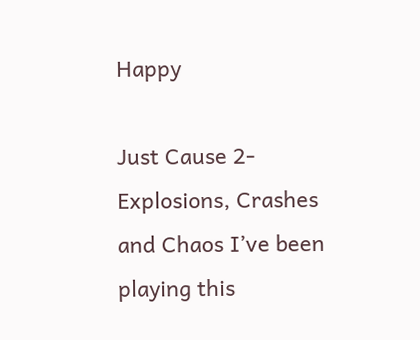Happy

Just Cause 2- Explosions, Crashes and Chaos I’ve been playing this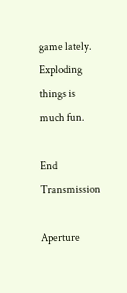game lately. Exploding things is much fun.

End Transmission

Aperture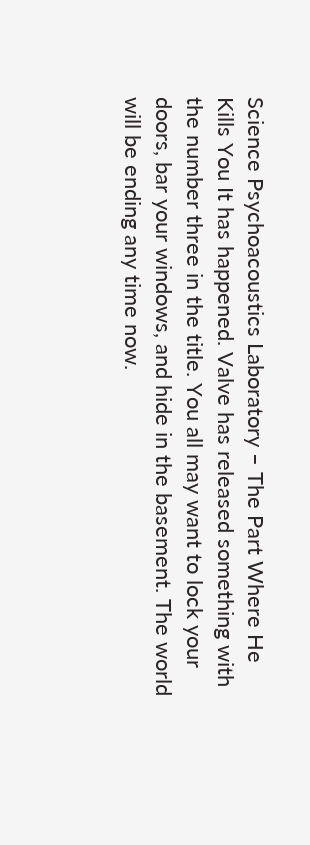Science Psychoacoustics Laboratory – The Part Where He Kills You It has happened. Valve has released something with the number three in the title. You all may want to lock your doors, bar your windows, and hide in the basement. The world will be ending any time now.